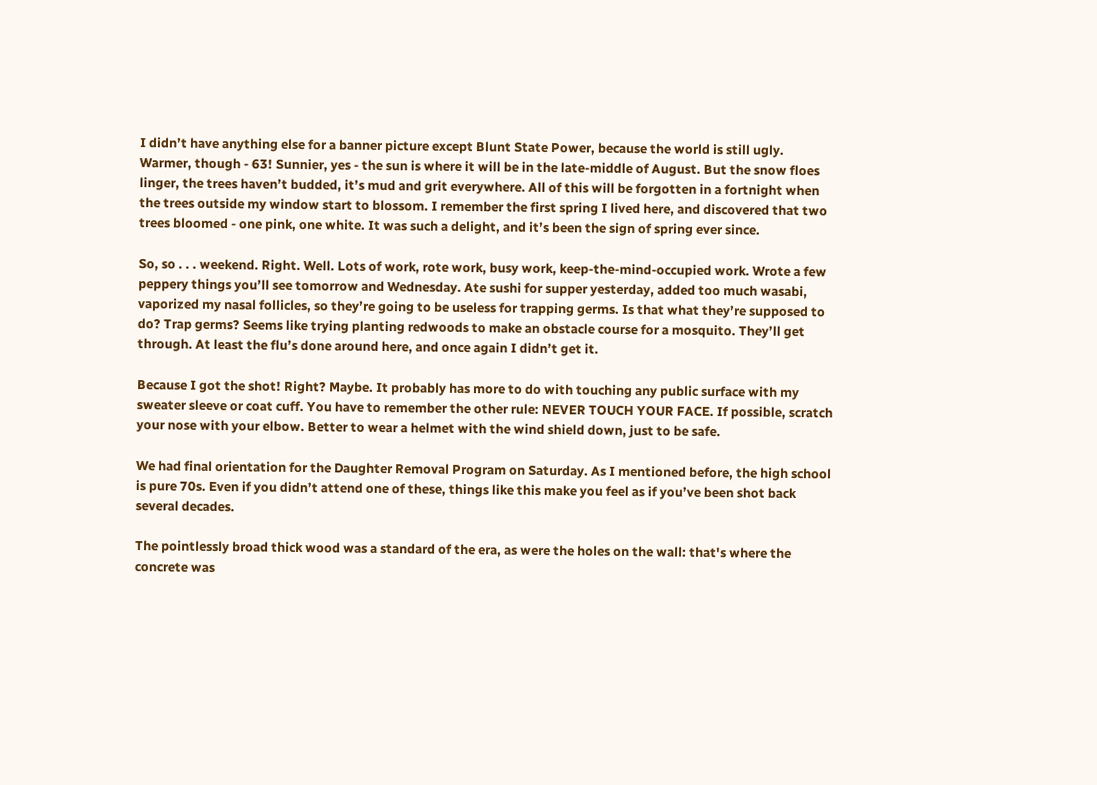I didn’t have anything else for a banner picture except Blunt State Power, because the world is still ugly. Warmer, though - 63! Sunnier, yes - the sun is where it will be in the late-middle of August. But the snow floes linger, the trees haven’t budded, it’s mud and grit everywhere. All of this will be forgotten in a fortnight when the trees outside my window start to blossom. I remember the first spring I lived here, and discovered that two trees bloomed - one pink, one white. It was such a delight, and it’s been the sign of spring ever since.

So, so . . . weekend. Right. Well. Lots of work, rote work, busy work, keep-the-mind-occupied work. Wrote a few peppery things you’ll see tomorrow and Wednesday. Ate sushi for supper yesterday, added too much wasabi, vaporized my nasal follicles, so they’re going to be useless for trapping germs. Is that what they’re supposed to do? Trap germs? Seems like trying planting redwoods to make an obstacle course for a mosquito. They’ll get through. At least the flu’s done around here, and once again I didn’t get it.

Because I got the shot! Right? Maybe. It probably has more to do with touching any public surface with my sweater sleeve or coat cuff. You have to remember the other rule: NEVER TOUCH YOUR FACE. If possible, scratch your nose with your elbow. Better to wear a helmet with the wind shield down, just to be safe.

We had final orientation for the Daughter Removal Program on Saturday. As I mentioned before, the high school is pure 70s. Even if you didn’t attend one of these, things like this make you feel as if you’ve been shot back several decades.

The pointlessly broad thick wood was a standard of the era, as were the holes on the wall: that's where the concrete was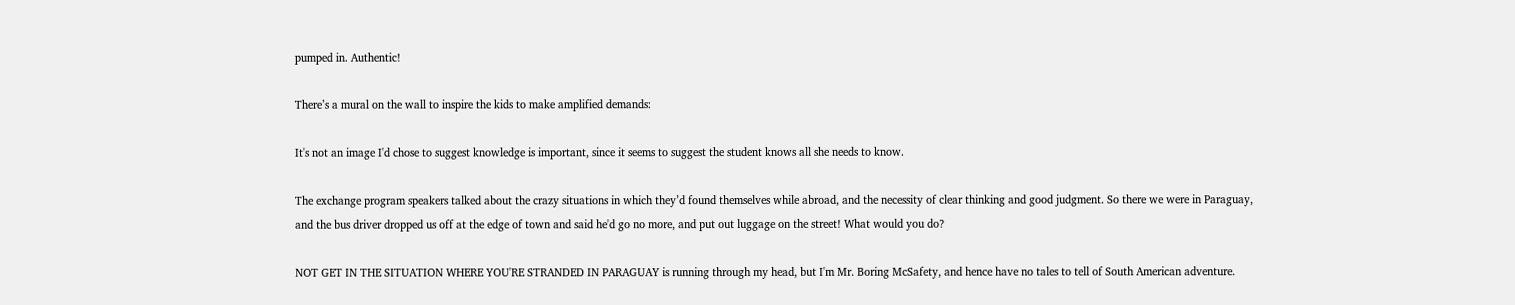pumped in. Authentic!

There’s a mural on the wall to inspire the kids to make amplified demands:

It's not an image I'd chose to suggest knowledge is important, since it seems to suggest the student knows all she needs to know.

The exchange program speakers talked about the crazy situations in which they’d found themselves while abroad, and the necessity of clear thinking and good judgment. So there we were in Paraguay, and the bus driver dropped us off at the edge of town and said he'd go no more, and put out luggage on the street! What would you do?

NOT GET IN THE SITUATION WHERE YOU'RE STRANDED IN PARAGUAY is running through my head, but I'm Mr. Boring McSafety, and hence have no tales to tell of South American adventure.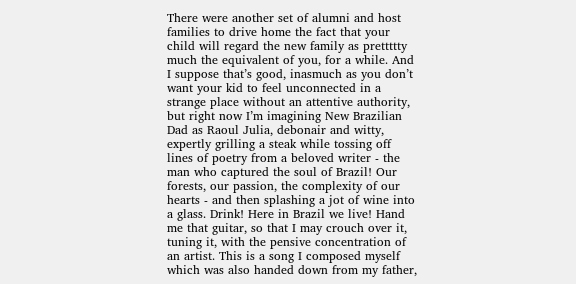There were another set of alumni and host families to drive home the fact that your child will regard the new family as prettttty much the equivalent of you, for a while. And I suppose that’s good, inasmuch as you don’t want your kid to feel unconnected in a strange place without an attentive authority, but right now I’m imagining New Brazilian Dad as Raoul Julia, debonair and witty, expertly grilling a steak while tossing off lines of poetry from a beloved writer - the man who captured the soul of Brazil! Our forests, our passion, the complexity of our hearts - and then splashing a jot of wine into a glass. Drink! Here in Brazil we live! Hand me that guitar, so that I may crouch over it, tuning it, with the pensive concentration of an artist. This is a song I composed myself which was also handed down from my father,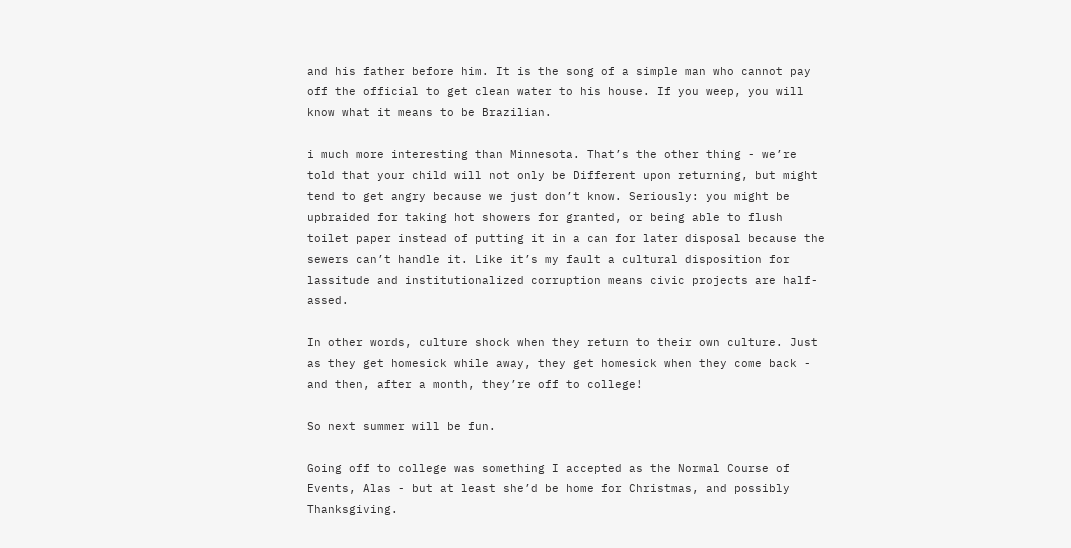and his father before him. It is the song of a simple man who cannot pay off the official to get clean water to his house. If you weep, you will know what it means to be Brazilian.

i much more interesting than Minnesota. That’s the other thing - we’re told that your child will not only be Different upon returning, but might tend to get angry because we just don’t know. Seriously: you might be upbraided for taking hot showers for granted, or being able to flush toilet paper instead of putting it in a can for later disposal because the sewers can’t handle it. Like it’s my fault a cultural disposition for lassitude and institutionalized corruption means civic projects are half-assed.

In other words, culture shock when they return to their own culture. Just as they get homesick while away, they get homesick when they come back - and then, after a month, they’re off to college!

So next summer will be fun.

Going off to college was something I accepted as the Normal Course of Events, Alas - but at least she’d be home for Christmas, and possibly Thanksgiving.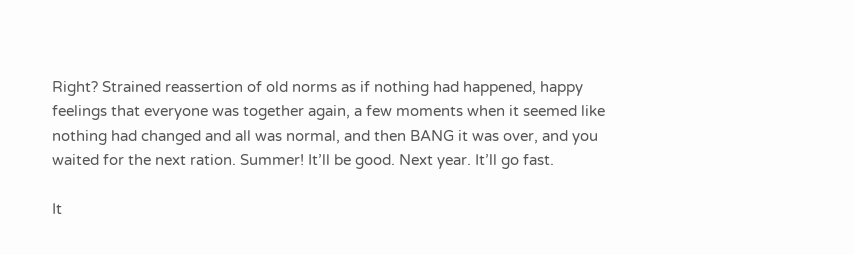Right? Strained reassertion of old norms as if nothing had happened, happy feelings that everyone was together again, a few moments when it seemed like nothing had changed and all was normal, and then BANG it was over, and you waited for the next ration. Summer! It’ll be good. Next year. It’ll go fast.

It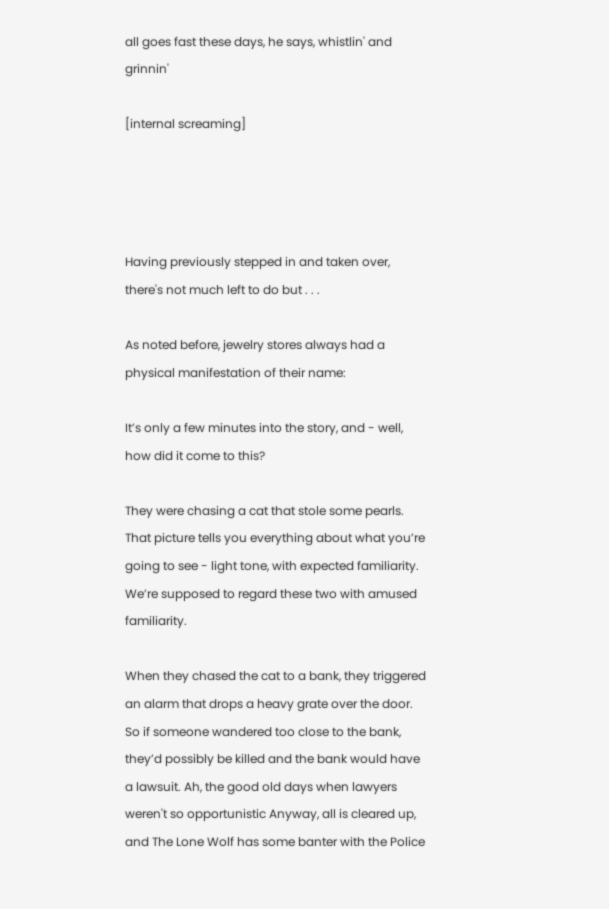all goes fast these days, he says, whistlin' and grinnin'

[internal screaming]




Having previously stepped in and taken over, there's not much left to do but . . .

As noted before, jewelry stores always had a physical manifestation of their name:

It’s only a few minutes into the story, and - well, how did it come to this?

They were chasing a cat that stole some pearls. That picture tells you everything about what you’re going to see - light tone, with expected familiarity. We’re supposed to regard these two with amused familiarity.

When they chased the cat to a bank, they triggered an alarm that drops a heavy grate over the door. So if someone wandered too close to the bank, they’d possibly be killed and the bank would have a lawsuit. Ah, the good old days when lawyers weren't so opportunistic Anyway, all is cleared up, and The Lone Wolf has some banter with the Police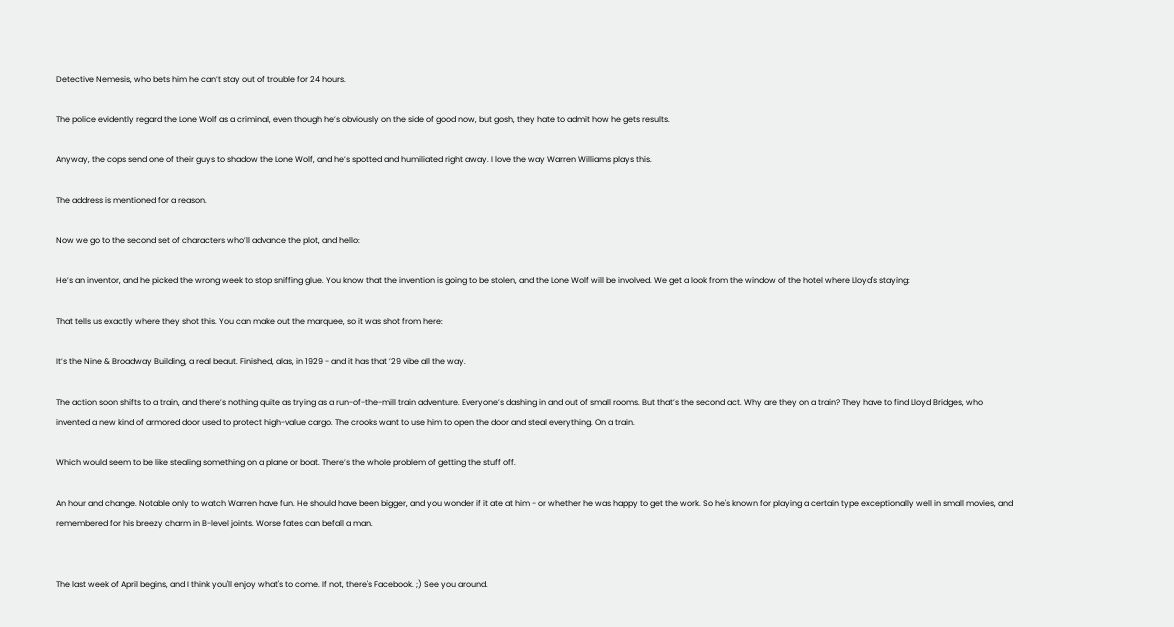Detective Nemesis, who bets him he can’t stay out of trouble for 24 hours.

The police evidently regard the Lone Wolf as a criminal, even though he’s obviously on the side of good now, but gosh, they hate to admit how he gets results.

Anyway, the cops send one of their guys to shadow the Lone Wolf, and he’s spotted and humiliated right away. I love the way Warren Williams plays this.

The address is mentioned for a reason.

Now we go to the second set of characters who’ll advance the plot, and hello:

He’s an inventor, and he picked the wrong week to stop sniffing glue. You know that the invention is going to be stolen, and the Lone Wolf will be involved. We get a look from the window of the hotel where Lloyd's staying:

That tells us exactly where they shot this. You can make out the marquee, so it was shot from here:

It’s the Nine & Broadway Building, a real beaut. Finished, alas, in 1929 - and it has that ’29 vibe all the way.

The action soon shifts to a train, and there’s nothing quite as trying as a run-of-the-mill train adventure. Everyone’s dashing in and out of small rooms. But that’s the second act. Why are they on a train? They have to find Lloyd Bridges, who invented a new kind of armored door used to protect high-value cargo. The crooks want to use him to open the door and steal everything. On a train.

Which would seem to be like stealing something on a plane or boat. There’s the whole problem of getting the stuff off.

An hour and change. Notable only to watch Warren have fun. He should have been bigger, and you wonder if it ate at him - or whether he was happy to get the work. So he's known for playing a certain type exceptionally well in small movies, and remembered for his breezy charm in B-level joints. Worse fates can befall a man.


The last week of April begins, and I think you'll enjoy what's to come. If not, there's Facebook. ;) See you around.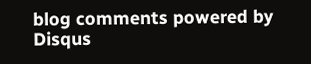blog comments powered by Disqus